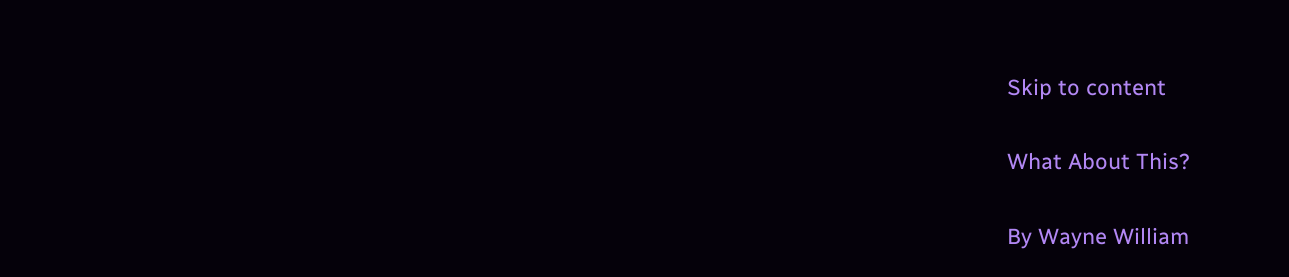Skip to content

What About This?

By Wayne William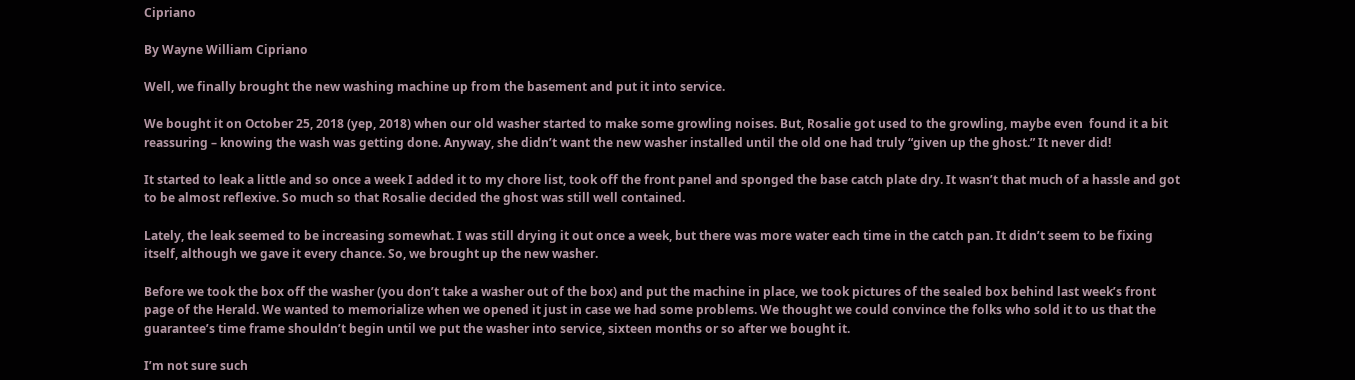Cipriano

By Wayne William Cipriano

Well, we finally brought the new washing machine up from the basement and put it into service.

We bought it on October 25, 2018 (yep, 2018) when our old washer started to make some growling noises. But, Rosalie got used to the growling, maybe even  found it a bit reassuring – knowing the wash was getting done. Anyway, she didn’t want the new washer installed until the old one had truly “given up the ghost.” It never did!

It started to leak a little and so once a week I added it to my chore list, took off the front panel and sponged the base catch plate dry. It wasn’t that much of a hassle and got to be almost reflexive. So much so that Rosalie decided the ghost was still well contained.

Lately, the leak seemed to be increasing somewhat. I was still drying it out once a week, but there was more water each time in the catch pan. It didn’t seem to be fixing itself, although we gave it every chance. So, we brought up the new washer.

Before we took the box off the washer (you don’t take a washer out of the box) and put the machine in place, we took pictures of the sealed box behind last week’s front page of the Herald. We wanted to memorialize when we opened it just in case we had some problems. We thought we could convince the folks who sold it to us that the guarantee’s time frame shouldn’t begin until we put the washer into service, sixteen months or so after we bought it.

I’m not sure such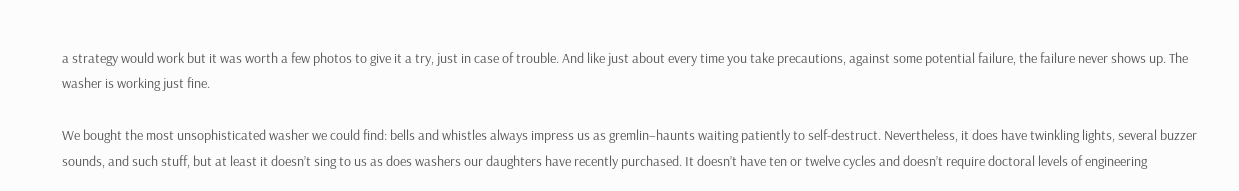a strategy would work but it was worth a few photos to give it a try, just in case of trouble. And like just about every time you take precautions, against some potential failure, the failure never shows up. The washer is working just fine.

We bought the most unsophisticated washer we could find: bells and whistles always impress us as gremlin–haunts waiting patiently to self-destruct. Nevertheless, it does have twinkling lights, several buzzer sounds, and such stuff, but at least it doesn’t sing to us as does washers our daughters have recently purchased. It doesn’t have ten or twelve cycles and doesn’t require doctoral levels of engineering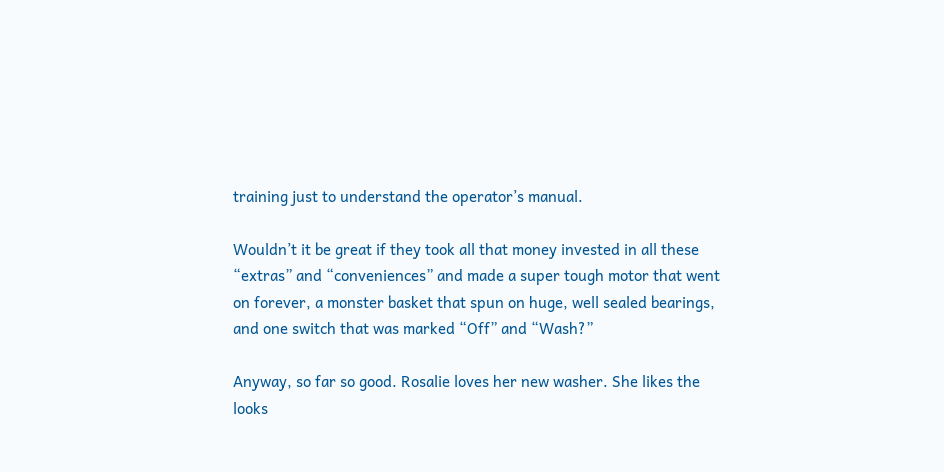training just to understand the operator’s manual.

Wouldn’t it be great if they took all that money invested in all these “extras” and “conveniences” and made a super tough motor that went on forever, a monster basket that spun on huge, well sealed bearings, and one switch that was marked “Off” and “Wash?”

Anyway, so far so good. Rosalie loves her new washer. She likes the looks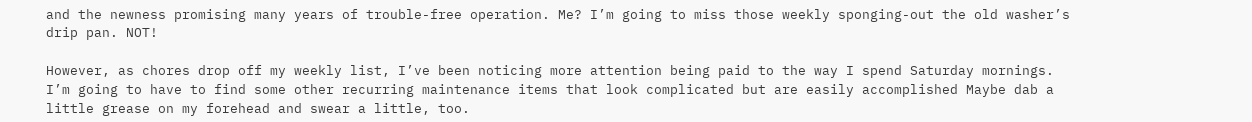and the newness promising many years of trouble-free operation. Me? I’m going to miss those weekly sponging-out the old washer’s drip pan. NOT!

However, as chores drop off my weekly list, I’ve been noticing more attention being paid to the way I spend Saturday mornings. I’m going to have to find some other recurring maintenance items that look complicated but are easily accomplished Maybe dab a little grease on my forehead and swear a little, too.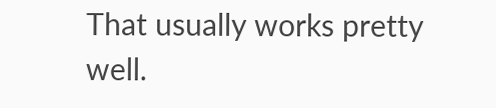That usually works pretty well.